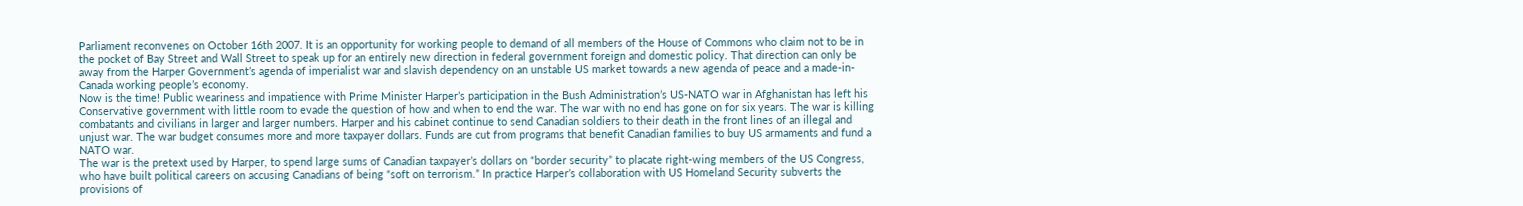Parliament reconvenes on October 16th 2007. It is an opportunity for working people to demand of all members of the House of Commons who claim not to be in the pocket of Bay Street and Wall Street to speak up for an entirely new direction in federal government foreign and domestic policy. That direction can only be away from the Harper Government’s agenda of imperialist war and slavish dependency on an unstable US market towards a new agenda of peace and a made-in-Canada working people’s economy.
Now is the time! Public weariness and impatience with Prime Minister Harper’s participation in the Bush Administration’s US-NATO war in Afghanistan has left his Conservative government with little room to evade the question of how and when to end the war. The war with no end has gone on for six years. The war is killing combatants and civilians in larger and larger numbers. Harper and his cabinet continue to send Canadian soldiers to their death in the front lines of an illegal and unjust war. The war budget consumes more and more taxpayer dollars. Funds are cut from programs that benefit Canadian families to buy US armaments and fund a NATO war.
The war is the pretext used by Harper, to spend large sums of Canadian taxpayer’s dollars on “border security” to placate right-wing members of the US Congress, who have built political careers on accusing Canadians of being “soft on terrorism.” In practice Harper’s collaboration with US Homeland Security subverts the provisions of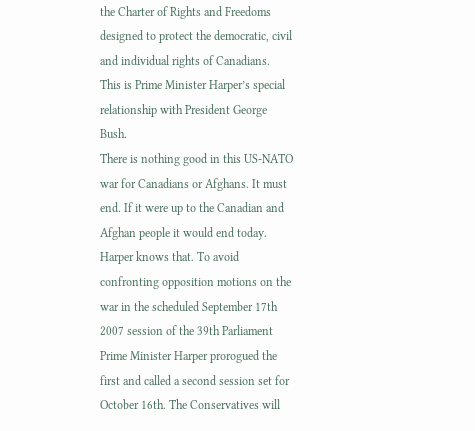the Charter of Rights and Freedoms designed to protect the democratic, civil and individual rights of Canadians. This is Prime Minister Harper’s special relationship with President George Bush.
There is nothing good in this US-NATO war for Canadians or Afghans. It must end. If it were up to the Canadian and Afghan people it would end today. Harper knows that. To avoid confronting opposition motions on the war in the scheduled September 17th 2007 session of the 39th Parliament Prime Minister Harper prorogued the first and called a second session set for October 16th. The Conservatives will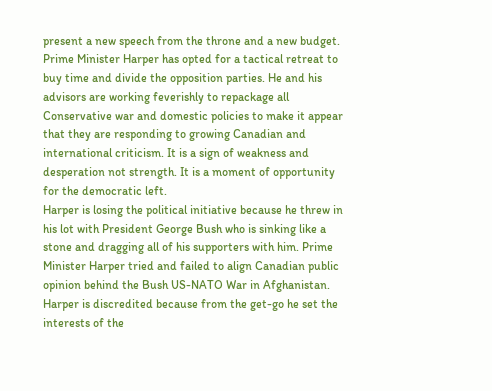present a new speech from the throne and a new budget. Prime Minister Harper has opted for a tactical retreat to buy time and divide the opposition parties. He and his advisors are working feverishly to repackage all Conservative war and domestic policies to make it appear that they are responding to growing Canadian and international criticism. It is a sign of weakness and desperation not strength. It is a moment of opportunity for the democratic left.
Harper is losing the political initiative because he threw in his lot with President George Bush who is sinking like a stone and dragging all of his supporters with him. Prime Minister Harper tried and failed to align Canadian public opinion behind the Bush US-NATO War in Afghanistan. Harper is discredited because from the get-go he set the interests of the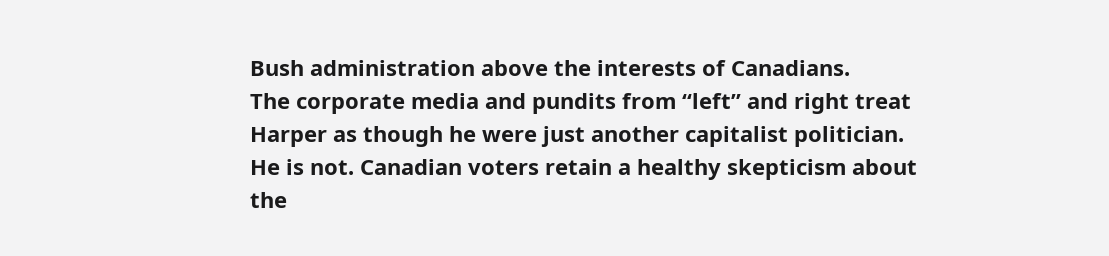Bush administration above the interests of Canadians.
The corporate media and pundits from “left” and right treat Harper as though he were just another capitalist politician. He is not. Canadian voters retain a healthy skepticism about the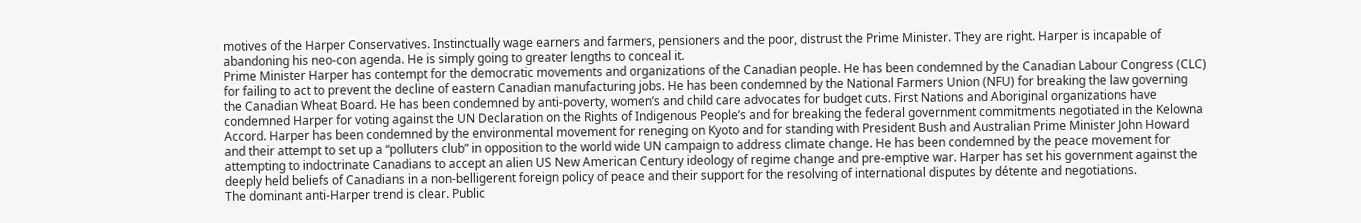motives of the Harper Conservatives. Instinctually wage earners and farmers, pensioners and the poor, distrust the Prime Minister. They are right. Harper is incapable of abandoning his neo-con agenda. He is simply going to greater lengths to conceal it.
Prime Minister Harper has contempt for the democratic movements and organizations of the Canadian people. He has been condemned by the Canadian Labour Congress (CLC) for failing to act to prevent the decline of eastern Canadian manufacturing jobs. He has been condemned by the National Farmers Union (NFU) for breaking the law governing the Canadian Wheat Board. He has been condemned by anti-poverty, women’s and child care advocates for budget cuts. First Nations and Aboriginal organizations have condemned Harper for voting against the UN Declaration on the Rights of Indigenous People’s and for breaking the federal government commitments negotiated in the Kelowna Accord. Harper has been condemned by the environmental movement for reneging on Kyoto and for standing with President Bush and Australian Prime Minister John Howard and their attempt to set up a “polluters club” in opposition to the world wide UN campaign to address climate change. He has been condemned by the peace movement for attempting to indoctrinate Canadians to accept an alien US New American Century ideology of regime change and pre-emptive war. Harper has set his government against the deeply held beliefs of Canadians in a non-belligerent foreign policy of peace and their support for the resolving of international disputes by détente and negotiations.
The dominant anti-Harper trend is clear. Public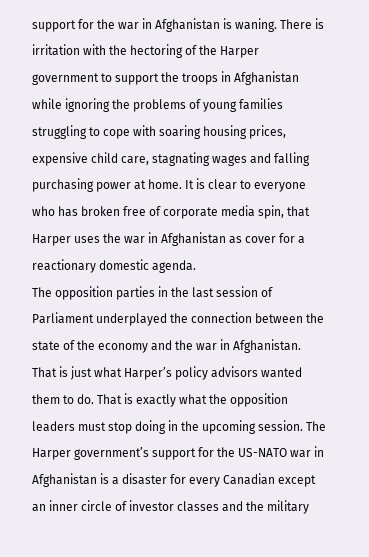support for the war in Afghanistan is waning. There is irritation with the hectoring of the Harper government to support the troops in Afghanistan while ignoring the problems of young families struggling to cope with soaring housing prices, expensive child care, stagnating wages and falling purchasing power at home. It is clear to everyone who has broken free of corporate media spin, that Harper uses the war in Afghanistan as cover for a reactionary domestic agenda.
The opposition parties in the last session of Parliament underplayed the connection between the state of the economy and the war in Afghanistan. That is just what Harper’s policy advisors wanted them to do. That is exactly what the opposition leaders must stop doing in the upcoming session. The Harper government’s support for the US-NATO war in Afghanistan is a disaster for every Canadian except an inner circle of investor classes and the military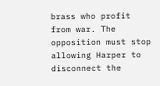brass who profit from war. The opposition must stop allowing Harper to disconnect the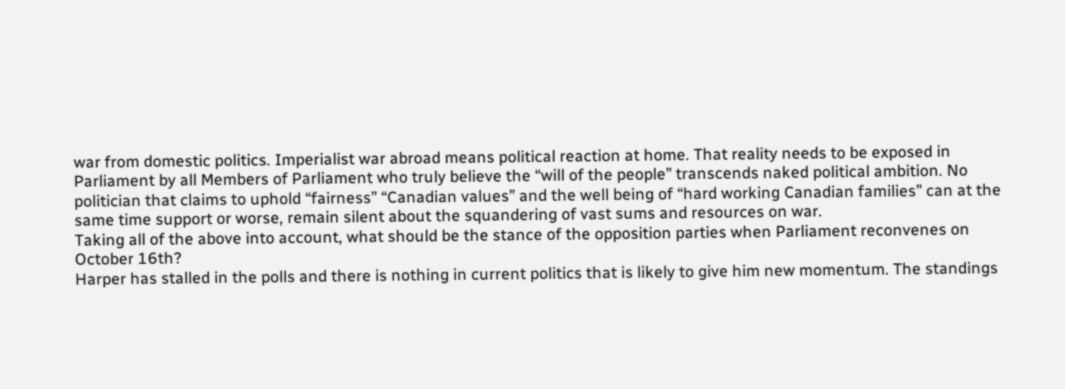war from domestic politics. Imperialist war abroad means political reaction at home. That reality needs to be exposed in Parliament by all Members of Parliament who truly believe the “will of the people” transcends naked political ambition. No politician that claims to uphold “fairness” “Canadian values” and the well being of “hard working Canadian families” can at the same time support or worse, remain silent about the squandering of vast sums and resources on war.
Taking all of the above into account, what should be the stance of the opposition parties when Parliament reconvenes on October 16th?
Harper has stalled in the polls and there is nothing in current politics that is likely to give him new momentum. The standings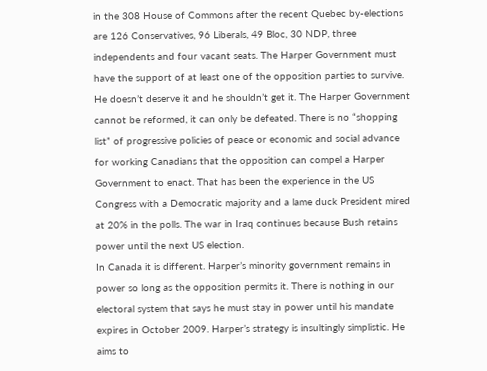in the 308 House of Commons after the recent Quebec by-elections are 126 Conservatives, 96 Liberals, 49 Bloc, 30 NDP, three independents and four vacant seats. The Harper Government must have the support of at least one of the opposition parties to survive. He doesn’t deserve it and he shouldn’t get it. The Harper Government cannot be reformed, it can only be defeated. There is no “shopping list” of progressive policies of peace or economic and social advance for working Canadians that the opposition can compel a Harper Government to enact. That has been the experience in the US Congress with a Democratic majority and a lame duck President mired at 20% in the polls. The war in Iraq continues because Bush retains power until the next US election.
In Canada it is different. Harper’s minority government remains in power so long as the opposition permits it. There is nothing in our electoral system that says he must stay in power until his mandate expires in October 2009. Harper’s strategy is insultingly simplistic. He aims to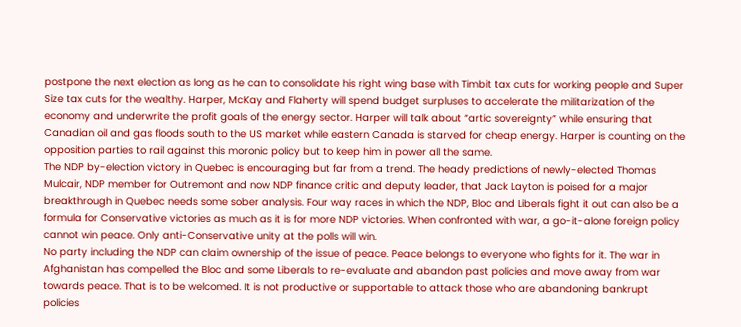postpone the next election as long as he can to consolidate his right wing base with Timbit tax cuts for working people and Super Size tax cuts for the wealthy. Harper, McKay and Flaherty will spend budget surpluses to accelerate the militarization of the economy and underwrite the profit goals of the energy sector. Harper will talk about “artic sovereignty” while ensuring that Canadian oil and gas floods south to the US market while eastern Canada is starved for cheap energy. Harper is counting on the opposition parties to rail against this moronic policy but to keep him in power all the same.
The NDP by-election victory in Quebec is encouraging but far from a trend. The heady predictions of newly-elected Thomas Mulcair, NDP member for Outremont and now NDP finance critic and deputy leader, that Jack Layton is poised for a major breakthrough in Quebec needs some sober analysis. Four way races in which the NDP, Bloc and Liberals fight it out can also be a formula for Conservative victories as much as it is for more NDP victories. When confronted with war, a go-it-alone foreign policy cannot win peace. Only anti-Conservative unity at the polls will win.
No party including the NDP can claim ownership of the issue of peace. Peace belongs to everyone who fights for it. The war in Afghanistan has compelled the Bloc and some Liberals to re-evaluate and abandon past policies and move away from war towards peace. That is to be welcomed. It is not productive or supportable to attack those who are abandoning bankrupt policies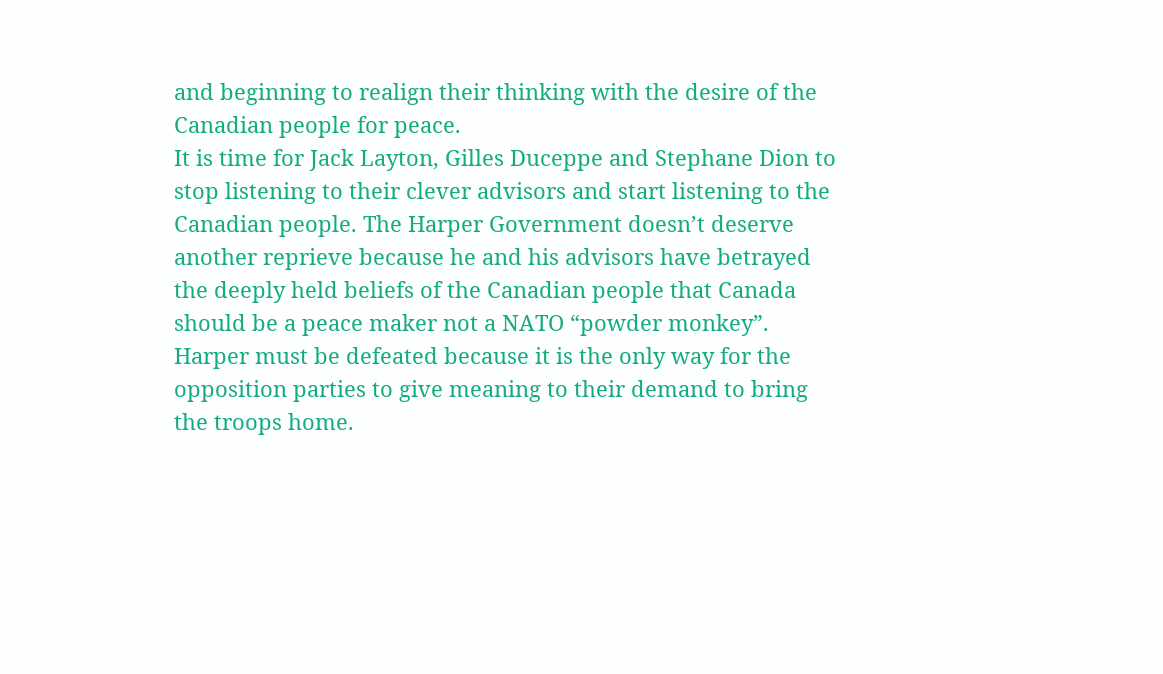and beginning to realign their thinking with the desire of the Canadian people for peace.
It is time for Jack Layton, Gilles Duceppe and Stephane Dion to stop listening to their clever advisors and start listening to the Canadian people. The Harper Government doesn’t deserve another reprieve because he and his advisors have betrayed the deeply held beliefs of the Canadian people that Canada should be a peace maker not a NATO “powder monkey”. Harper must be defeated because it is the only way for the opposition parties to give meaning to their demand to bring the troops home.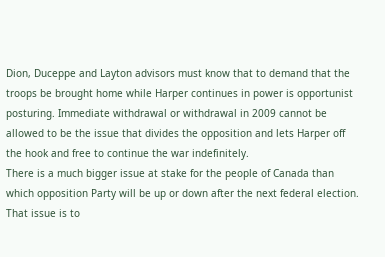Dion, Duceppe and Layton advisors must know that to demand that the troops be brought home while Harper continues in power is opportunist posturing. Immediate withdrawal or withdrawal in 2009 cannot be allowed to be the issue that divides the opposition and lets Harper off the hook and free to continue the war indefinitely.
There is a much bigger issue at stake for the people of Canada than which opposition Party will be up or down after the next federal election. That issue is to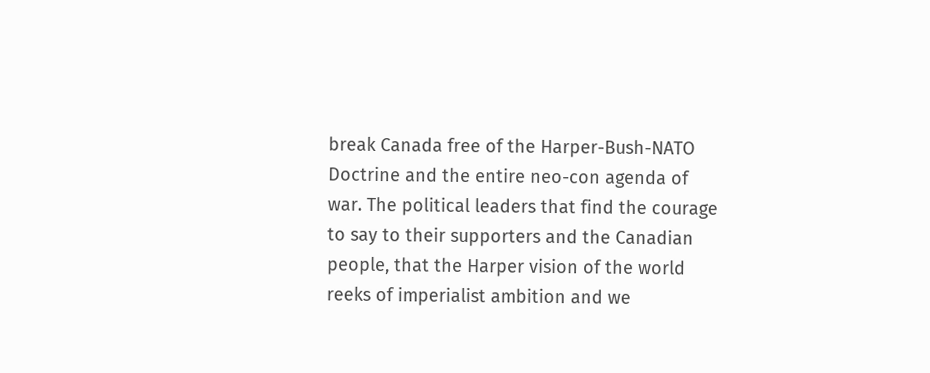break Canada free of the Harper-Bush-NATO Doctrine and the entire neo-con agenda of war. The political leaders that find the courage to say to their supporters and the Canadian people, that the Harper vision of the world reeks of imperialist ambition and we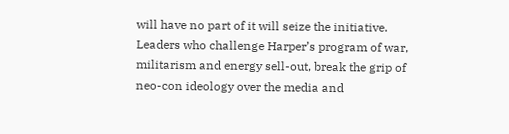will have no part of it will seize the initiative. Leaders who challenge Harper’s program of war, militarism and energy sell-out, break the grip of neo-con ideology over the media and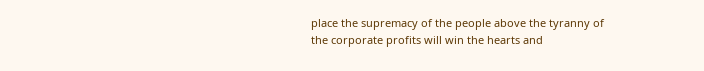place the supremacy of the people above the tyranny of the corporate profits will win the hearts and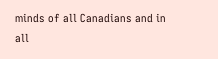minds of all Canadians and in all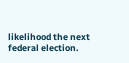likelihood the next federal election.